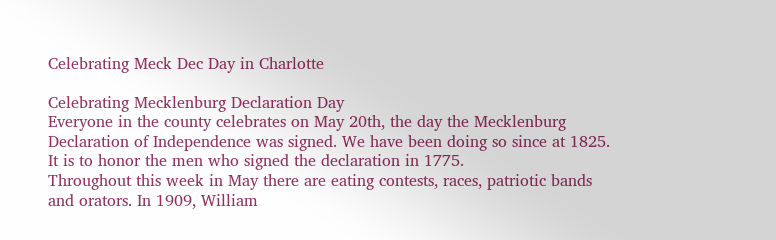Celebrating Meck Dec Day in Charlotte

Celebrating Mecklenburg Declaration Day
Everyone in the county celebrates on May 20th, the day the Mecklenburg Declaration of Independence was signed. We have been doing so since at 1825. It is to honor the men who signed the declaration in 1775.
Throughout this week in May there are eating contests, races, patriotic bands and orators. In 1909, William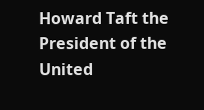Howard Taft the President of the United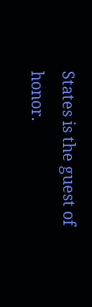States is the guest of honor.